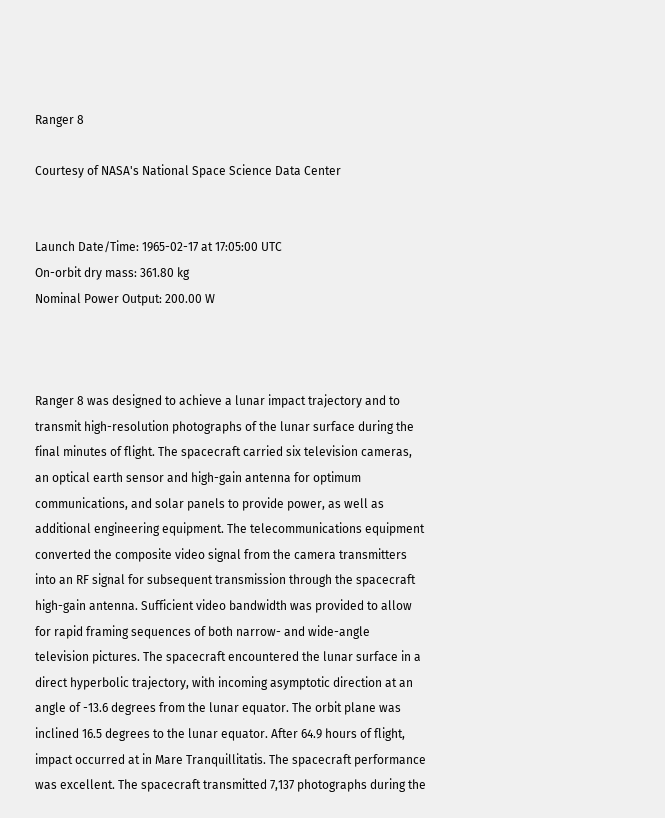Ranger 8

Courtesy of NASA's National Space Science Data Center


Launch Date/Time: 1965-02-17 at 17:05:00 UTC
On-orbit dry mass: 361.80 kg
Nominal Power Output: 200.00 W



Ranger 8 was designed to achieve a lunar impact trajectory and to transmit high-resolution photographs of the lunar surface during the final minutes of flight. The spacecraft carried six television cameras, an optical earth sensor and high-gain antenna for optimum communications, and solar panels to provide power, as well as additional engineering equipment. The telecommunications equipment converted the composite video signal from the camera transmitters into an RF signal for subsequent transmission through the spacecraft high-gain antenna. Sufficient video bandwidth was provided to allow for rapid framing sequences of both narrow- and wide-angle television pictures. The spacecraft encountered the lunar surface in a direct hyperbolic trajectory, with incoming asymptotic direction at an angle of -13.6 degrees from the lunar equator. The orbit plane was inclined 16.5 degrees to the lunar equator. After 64.9 hours of flight, impact occurred at in Mare Tranquillitatis. The spacecraft performance was excellent. The spacecraft transmitted 7,137 photographs during the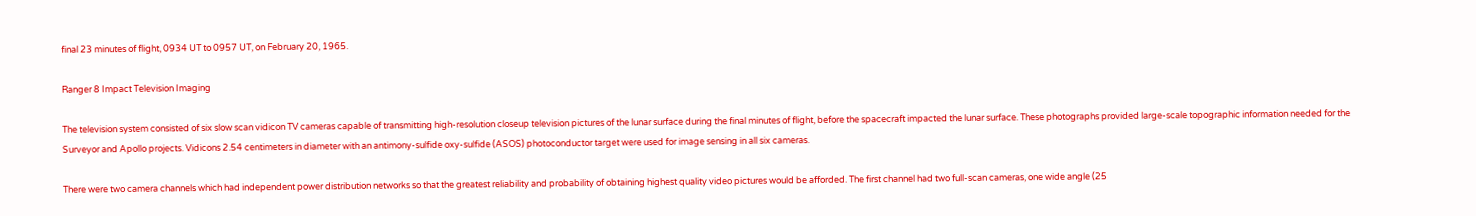final 23 minutes of flight, 0934 UT to 0957 UT, on February 20, 1965.

Ranger 8 Impact Television Imaging

The television system consisted of six slow scan vidicon TV cameras capable of transmitting high-resolution closeup television pictures of the lunar surface during the final minutes of flight, before the spacecraft impacted the lunar surface. These photographs provided large-scale topographic information needed for the Surveyor and Apollo projects. Vidicons 2.54 centimeters in diameter with an antimony-sulfide oxy-sulfide (ASOS) photoconductor target were used for image sensing in all six cameras.

There were two camera channels which had independent power distribution networks so that the greatest reliability and probability of obtaining highest quality video pictures would be afforded. The first channel had two full-scan cameras, one wide angle (25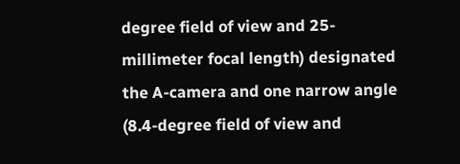degree field of view and 25-millimeter focal length) designated the A-camera and one narrow angle (8.4-degree field of view and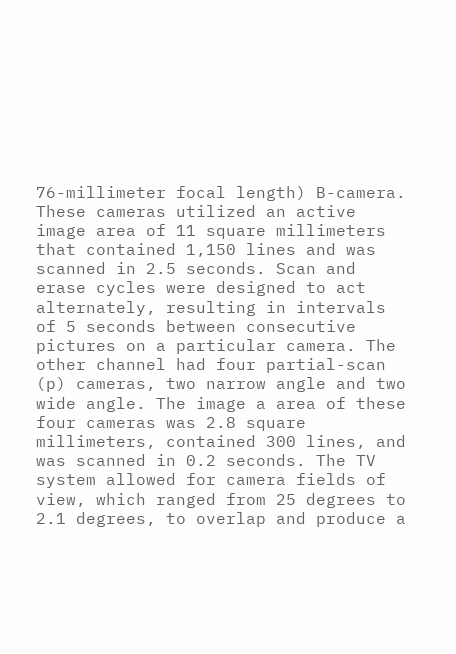76-millimeter focal length) B-camera. These cameras utilized an active image area of 11 square millimeters that contained 1,150 lines and was scanned in 2.5 seconds. Scan and erase cycles were designed to act alternately, resulting in intervals of 5 seconds between consecutive pictures on a particular camera. The other channel had four partial-scan (p) cameras, two narrow angle and two wide angle. The image a area of these four cameras was 2.8 square millimeters, contained 300 lines, and was scanned in 0.2 seconds. The TV system allowed for camera fields of view, which ranged from 25 degrees to 2.1 degrees, to overlap and produce a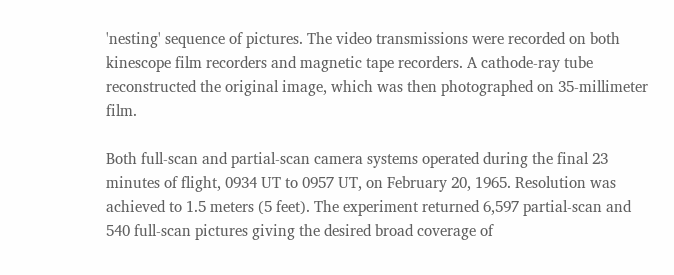'nesting' sequence of pictures. The video transmissions were recorded on both kinescope film recorders and magnetic tape recorders. A cathode-ray tube reconstructed the original image, which was then photographed on 35-millimeter film.

Both full-scan and partial-scan camera systems operated during the final 23 minutes of flight, 0934 UT to 0957 UT, on February 20, 1965. Resolution was achieved to 1.5 meters (5 feet). The experiment returned 6,597 partial-scan and 540 full-scan pictures giving the desired broad coverage of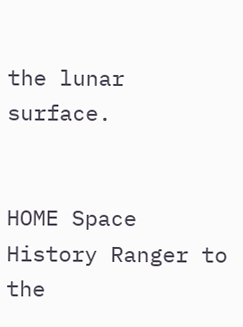the lunar surface.


HOME Space History Ranger to the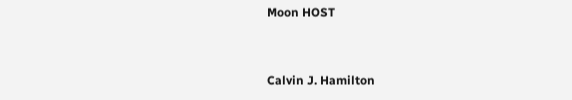Moon HOST


Calvin J. Hamilton